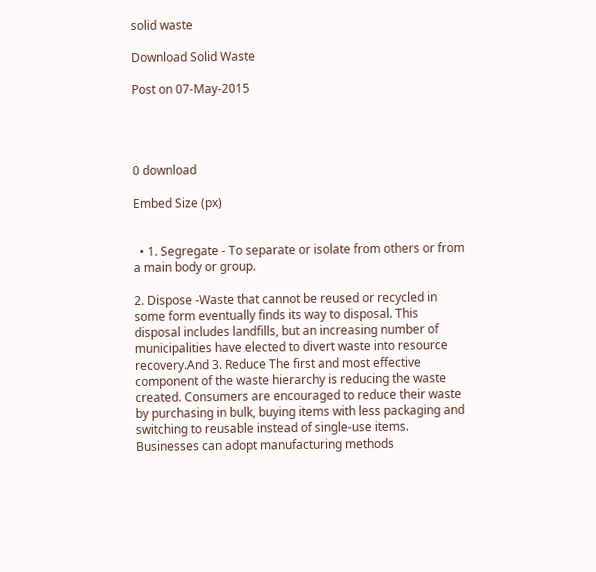solid waste

Download Solid Waste

Post on 07-May-2015




0 download

Embed Size (px)


  • 1. Segregate - To separate or isolate from others or from a main body or group.

2. Dispose -Waste that cannot be reused or recycled in some form eventually finds its way to disposal. This disposal includes landfills, but an increasing number of municipalities have elected to divert waste into resource recovery.And 3. Reduce The first and most effective component of the waste hierarchy is reducing the waste created. Consumers are encouraged to reduce their waste by purchasing in bulk, buying items with less packaging and switching to reusable instead of single-use items. Businesses can adopt manufacturing methods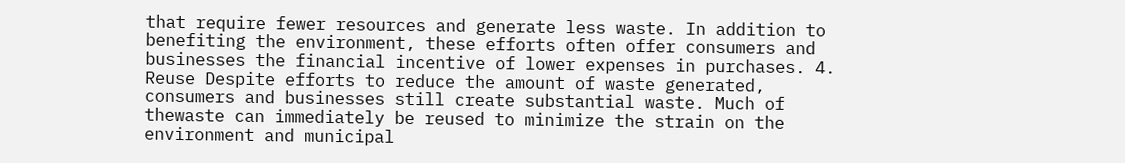that require fewer resources and generate less waste. In addition to benefiting the environment, these efforts often offer consumers and businesses the financial incentive of lower expenses in purchases. 4. Reuse Despite efforts to reduce the amount of waste generated, consumers and businesses still create substantial waste. Much of thewaste can immediately be reused to minimize the strain on the environment and municipal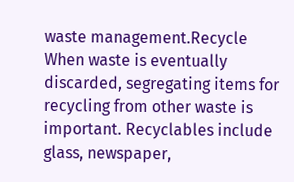waste management.Recycle When waste is eventually discarded, segregating items for recycling from other waste is important. Recyclables include glass, newspaper,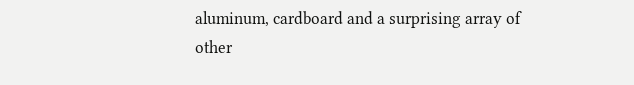aluminum, cardboard and a surprising array of other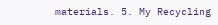materials. 5. My Recycling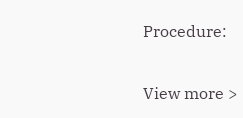Procedure:


View more >